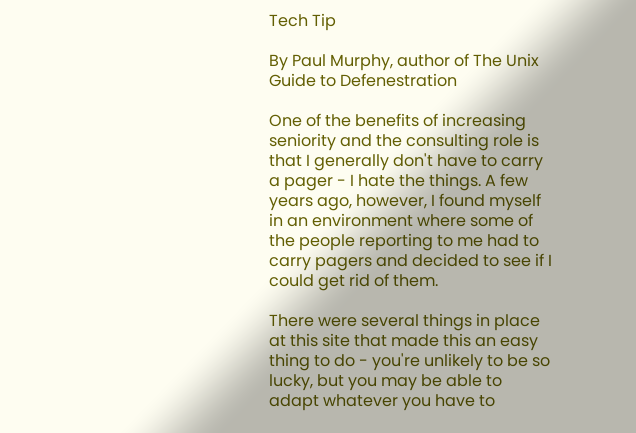Tech Tip

By Paul Murphy, author of The Unix Guide to Defenestration

One of the benefits of increasing seniority and the consulting role is that I generally don't have to carry a pager - I hate the things. A few years ago, however, I found myself in an environment where some of the people reporting to me had to carry pagers and decided to see if I could get rid of them.

There were several things in place at this site that made this an easy thing to do - you're unlikely to be so lucky, but you may be able to adapt whatever you have to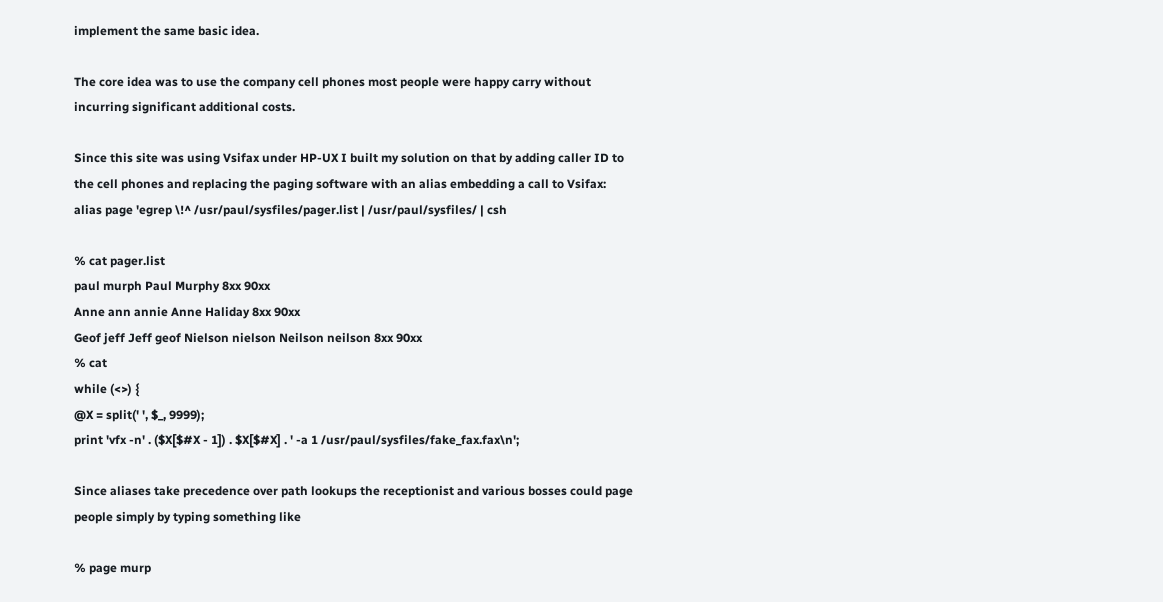implement the same basic idea.

The core idea was to use the company cell phones most people were happy carry without incurring significant additional costs.

Since this site was using Vsifax under HP-UX I built my solution on that by adding caller ID to the cell phones and replacing the paging software with an alias embedding a call to Vsifax:
alias page 'egrep \!^ /usr/paul/sysfiles/pager.list | /usr/paul/sysfiles/ | csh

% cat pager.list
paul murph Paul Murphy 8xx 90xx
Anne ann annie Anne Haliday 8xx 90xx
Geof jeff Jeff geof Nielson nielson Neilson neilson 8xx 90xx
% cat
while (<>) {
@X = split(' ', $_, 9999);
print 'vfx -n' . ($X[$#X - 1]) . $X[$#X] . ' -a 1 /usr/paul/sysfiles/fake_fax.fax\n';

Since aliases take precedence over path lookups the receptionist and various bosses could page people simply by typing something like

% page murp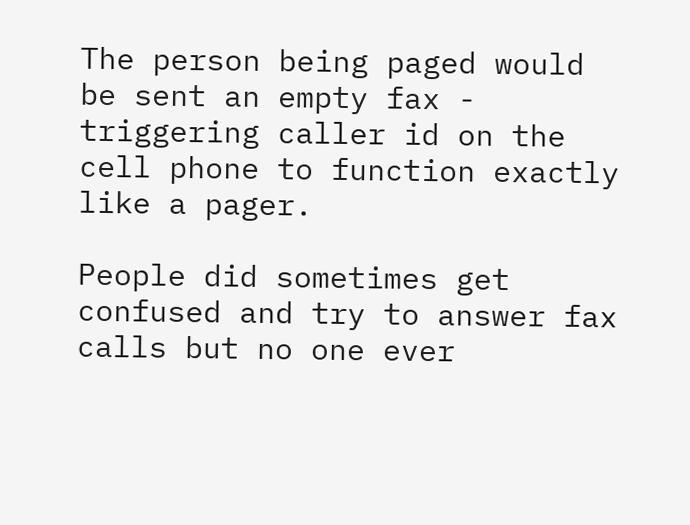The person being paged would be sent an empty fax - triggering caller id on the cell phone to function exactly like a pager.

People did sometimes get confused and try to answer fax calls but no one ever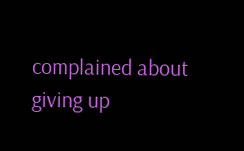complained about giving up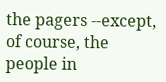the pagers --except, of course, the people in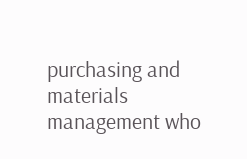purchasing and materials management who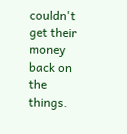couldn't get their money back on the things.